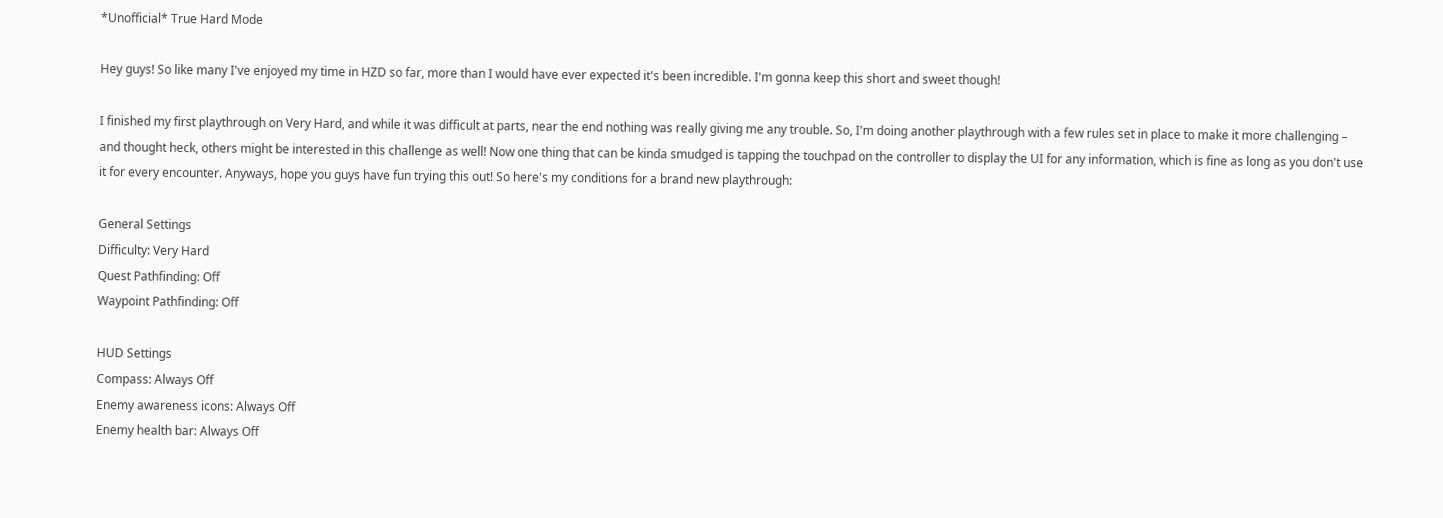*Unofficial* True Hard Mode

Hey guys! So like many I've enjoyed my time in HZD so far, more than I would have ever expected it's been incredible. I'm gonna keep this short and sweet though!

I finished my first playthrough on Very Hard, and while it was difficult at parts, near the end nothing was really giving me any trouble. So, I'm doing another playthrough with a few rules set in place to make it more challenging – and thought heck, others might be interested in this challenge as well! Now one thing that can be kinda smudged is tapping the touchpad on the controller to display the UI for any information, which is fine as long as you don't use it for every encounter. Anyways, hope you guys have fun trying this out! So here's my conditions for a brand new playthrough:

General Settings
Difficulty: Very Hard
Quest Pathfinding: Off
Waypoint Pathfinding: Off

HUD Settings
Compass: Always Off
Enemy awareness icons: Always Off
Enemy health bar: Always Off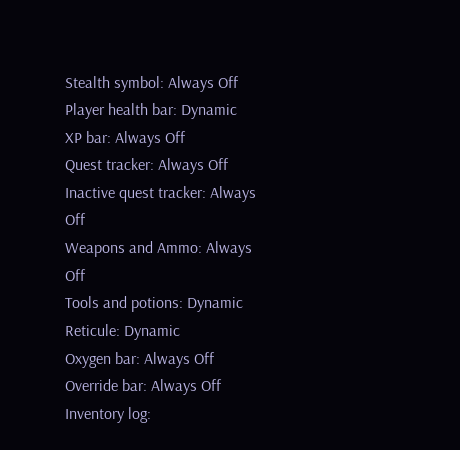Stealth symbol: Always Off
Player health bar: Dynamic
XP bar: Always Off
Quest tracker: Always Off
Inactive quest tracker: Always Off
Weapons and Ammo: Always Off
Tools and potions: Dynamic
Reticule: Dynamic
Oxygen bar: Always Off
Override bar: Always Off
Inventory log: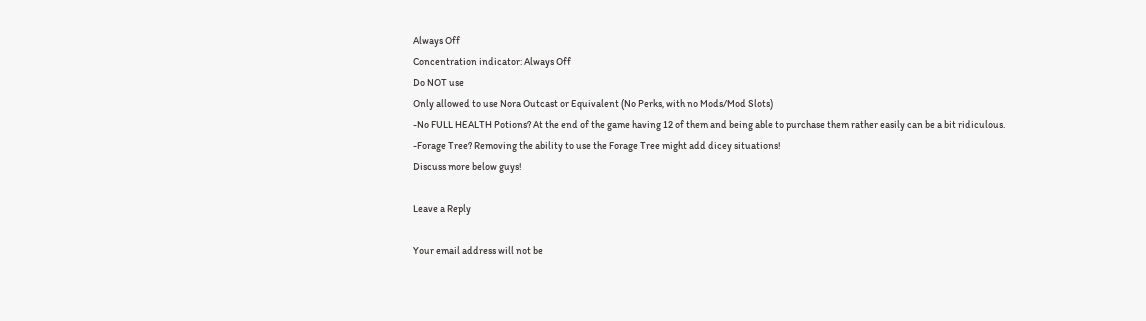Always Off
Concentration indicator: Always Off
Do NOT use
Only allowed to use Nora Outcast or Equivalent (No Perks, with no Mods/Mod Slots)
-No FULL HEALTH Potions? At the end of the game having 12 of them and being able to purchase them rather easily can be a bit ridiculous.
-Forage Tree? Removing the ability to use the Forage Tree might add dicey situations!
Discuss more below guys!

Leave a Reply

Your email address will not be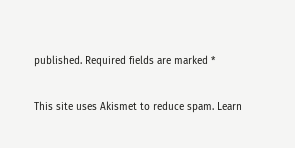published. Required fields are marked *

This site uses Akismet to reduce spam. Learn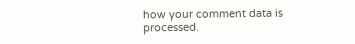how your comment data is processed.